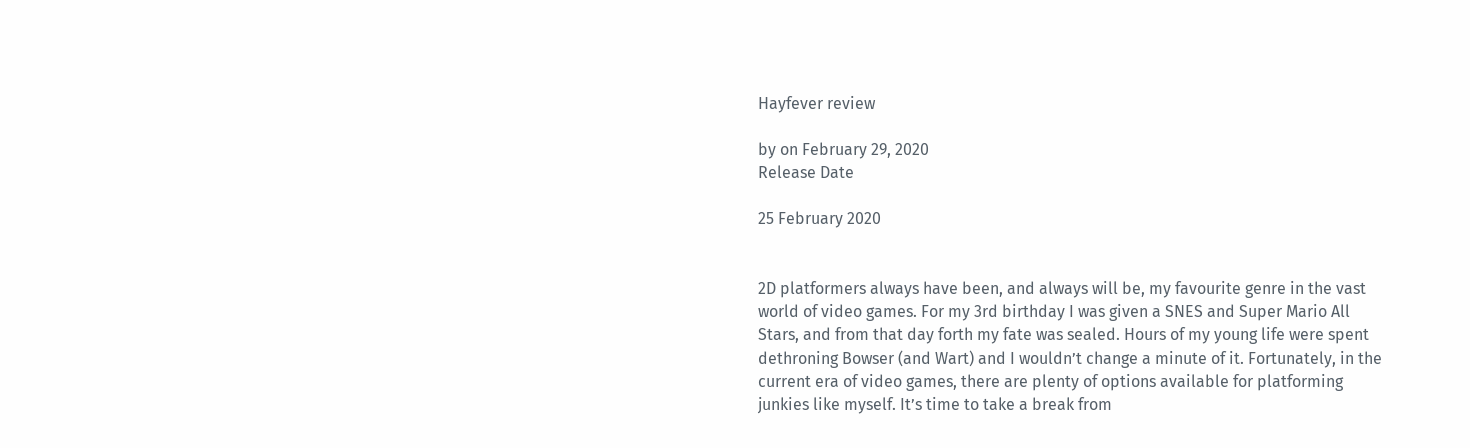Hayfever review

by on February 29, 2020
Release Date

25 February 2020


2D platformers always have been, and always will be, my favourite genre in the vast world of video games. For my 3rd birthday I was given a SNES and Super Mario All Stars, and from that day forth my fate was sealed. Hours of my young life were spent dethroning Bowser (and Wart) and I wouldn’t change a minute of it. Fortunately, in the current era of video games, there are plenty of options available for platforming junkies like myself. It’s time to take a break from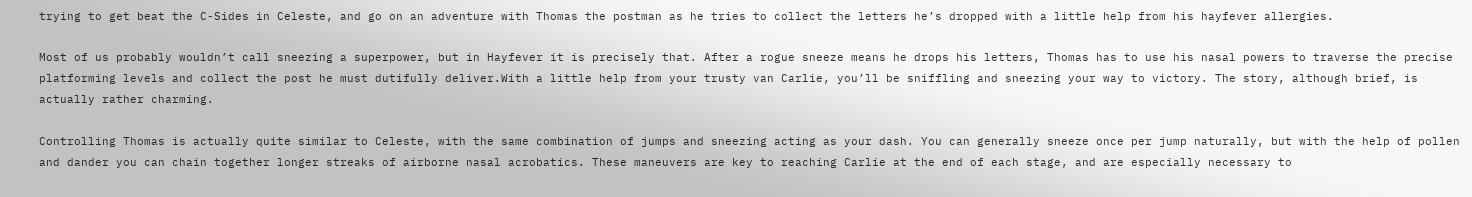trying to get beat the C-Sides in Celeste, and go on an adventure with Thomas the postman as he tries to collect the letters he’s dropped with a little help from his hayfever allergies.

Most of us probably wouldn’t call sneezing a superpower, but in Hayfever it is precisely that. After a rogue sneeze means he drops his letters, Thomas has to use his nasal powers to traverse the precise platforming levels and collect the post he must dutifully deliver.With a little help from your trusty van Carlie, you’ll be sniffling and sneezing your way to victory. The story, although brief, is actually rather charming.

Controlling Thomas is actually quite similar to Celeste, with the same combination of jumps and sneezing acting as your dash. You can generally sneeze once per jump naturally, but with the help of pollen and dander you can chain together longer streaks of airborne nasal acrobatics. These maneuvers are key to reaching Carlie at the end of each stage, and are especially necessary to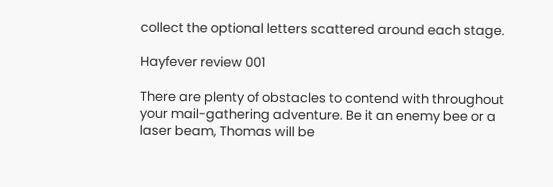collect the optional letters scattered around each stage.

Hayfever review 001

There are plenty of obstacles to contend with throughout your mail-gathering adventure. Be it an enemy bee or a laser beam, Thomas will be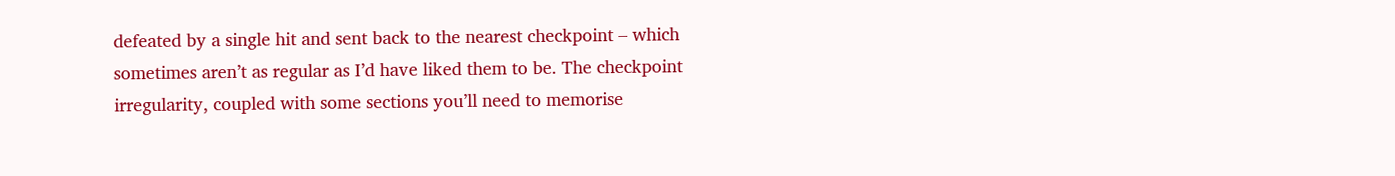defeated by a single hit and sent back to the nearest checkpoint – which sometimes aren’t as regular as I’d have liked them to be. The checkpoint irregularity, coupled with some sections you’ll need to memorise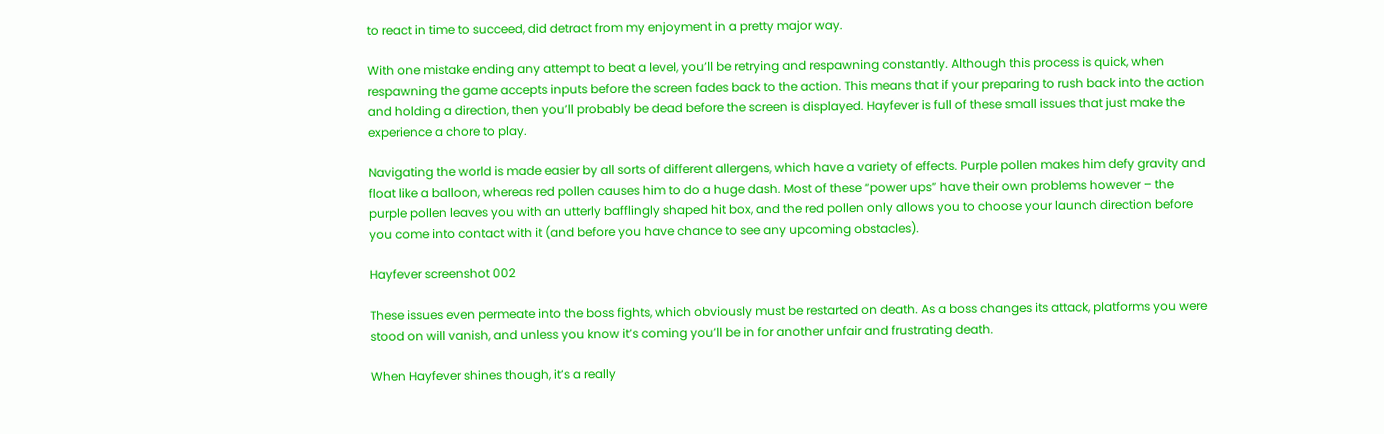to react in time to succeed, did detract from my enjoyment in a pretty major way.

With one mistake ending any attempt to beat a level, you’ll be retrying and respawning constantly. Although this process is quick, when respawning the game accepts inputs before the screen fades back to the action. This means that if your preparing to rush back into the action and holding a direction, then you’ll probably be dead before the screen is displayed. Hayfever is full of these small issues that just make the experience a chore to play.

Navigating the world is made easier by all sorts of different allergens, which have a variety of effects. Purple pollen makes him defy gravity and float like a balloon, whereas red pollen causes him to do a huge dash. Most of these “power ups” have their own problems however – the purple pollen leaves you with an utterly bafflingly shaped hit box, and the red pollen only allows you to choose your launch direction before you come into contact with it (and before you have chance to see any upcoming obstacles).

Hayfever screenshot 002

These issues even permeate into the boss fights, which obviously must be restarted on death. As a boss changes its attack, platforms you were stood on will vanish, and unless you know it’s coming you’ll be in for another unfair and frustrating death.

When Hayfever shines though, it’s a really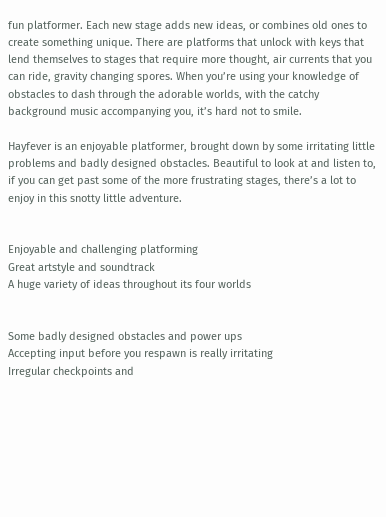fun platformer. Each new stage adds new ideas, or combines old ones to create something unique. There are platforms that unlock with keys that lend themselves to stages that require more thought, air currents that you can ride, gravity changing spores. When you’re using your knowledge of obstacles to dash through the adorable worlds, with the catchy background music accompanying you, it’s hard not to smile.

Hayfever is an enjoyable platformer, brought down by some irritating little problems and badly designed obstacles. Beautiful to look at and listen to, if you can get past some of the more frustrating stages, there’s a lot to enjoy in this snotty little adventure.


Enjoyable and challenging platforming
Great artstyle and soundtrack
A huge variety of ideas throughout its four worlds


Some badly designed obstacles and power ups
Accepting input before you respawn is really irritating
Irregular checkpoints and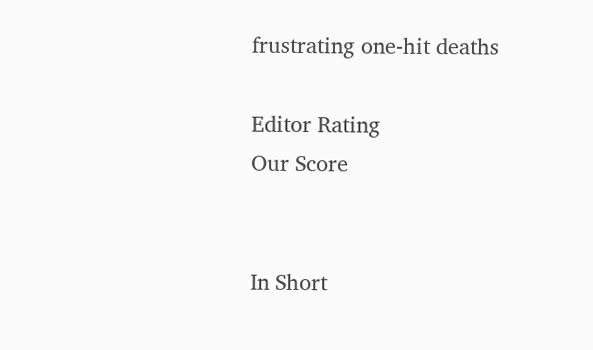frustrating one-hit deaths

Editor Rating
Our Score


In Short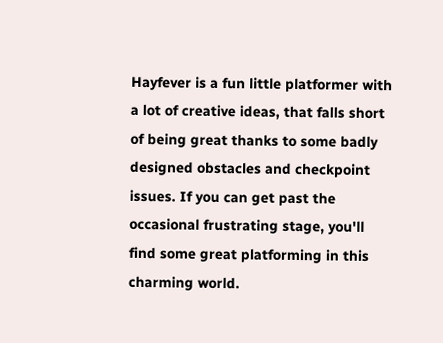Hayfever is a fun little platformer with a lot of creative ideas, that falls short of being great thanks to some badly designed obstacles and checkpoint issues. If you can get past the occasional frustrating stage, you'll find some great platforming in this charming world.